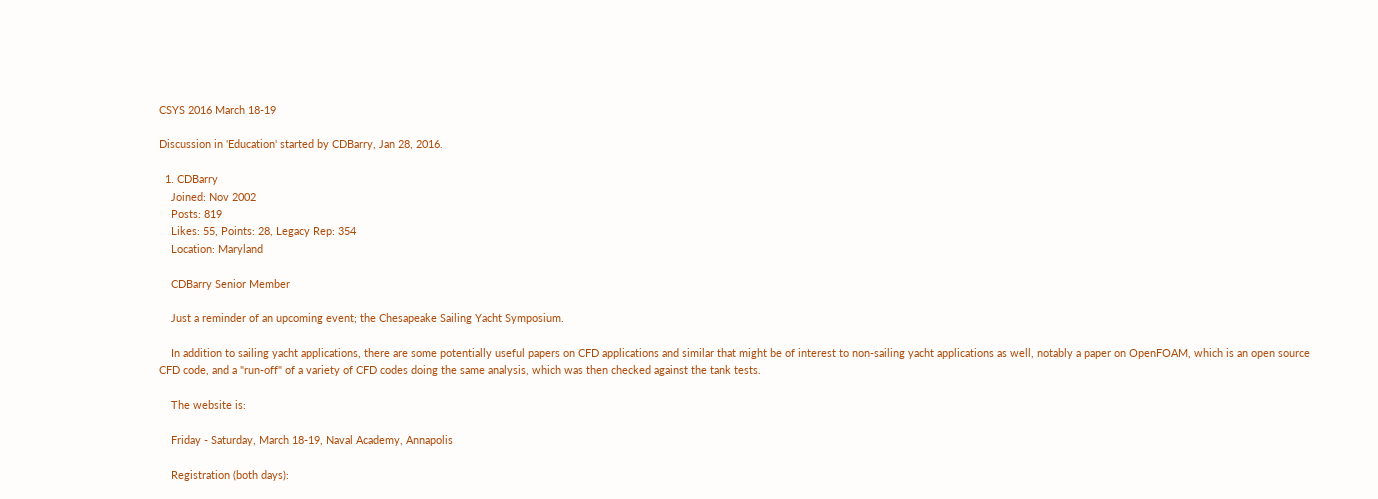CSYS 2016 March 18-19

Discussion in 'Education' started by CDBarry, Jan 28, 2016.

  1. CDBarry
    Joined: Nov 2002
    Posts: 819
    Likes: 55, Points: 28, Legacy Rep: 354
    Location: Maryland

    CDBarry Senior Member

    Just a reminder of an upcoming event; the Chesapeake Sailing Yacht Symposium.

    In addition to sailing yacht applications, there are some potentially useful papers on CFD applications and similar that might be of interest to non-sailing yacht applications as well, notably a paper on OpenFOAM, which is an open source CFD code, and a "run-off" of a variety of CFD codes doing the same analysis, which was then checked against the tank tests.

    The website is:

    Friday - Saturday, March 18-19, Naval Academy, Annapolis

    Registration (both days):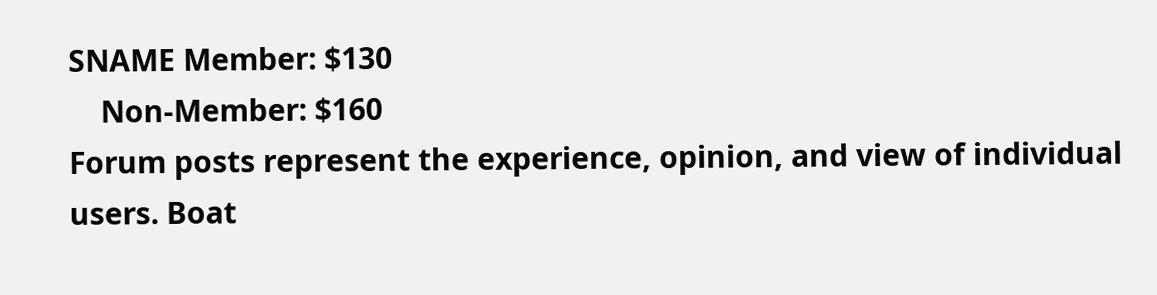SNAME Member: $130
    Non-Member: $160
Forum posts represent the experience, opinion, and view of individual users. Boat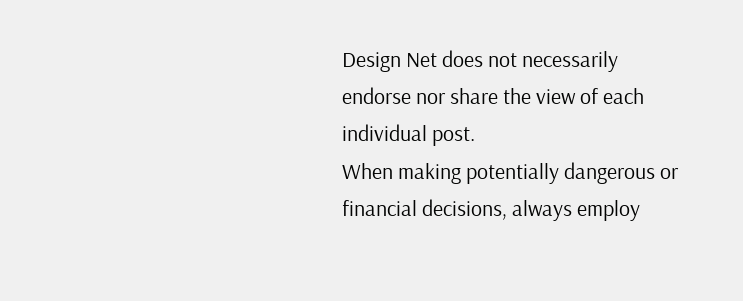Design Net does not necessarily endorse nor share the view of each individual post.
When making potentially dangerous or financial decisions, always employ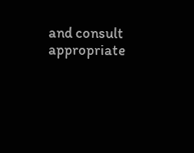and consult appropriate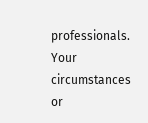professionals. Your circumstances or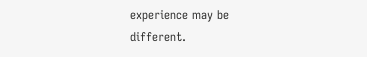experience may be different.